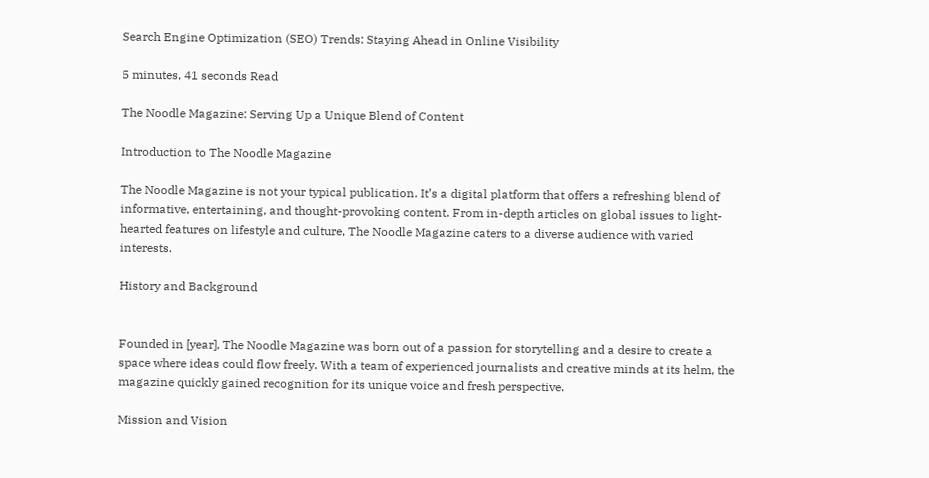Search Engine Optimization (SEO) Trends: Staying Ahead in Online Visibility

5 minutes, 41 seconds Read

The Noodle Magazine: Serving Up a Unique Blend of Content

Introduction to The Noodle Magazine

The Noodle Magazine is not your typical publication. It’s a digital platform that offers a refreshing blend of informative, entertaining, and thought-provoking content. From in-depth articles on global issues to light-hearted features on lifestyle and culture, The Noodle Magazine caters to a diverse audience with varied interests.

History and Background


Founded in [year], The Noodle Magazine was born out of a passion for storytelling and a desire to create a space where ideas could flow freely. With a team of experienced journalists and creative minds at its helm, the magazine quickly gained recognition for its unique voice and fresh perspective.

Mission and Vision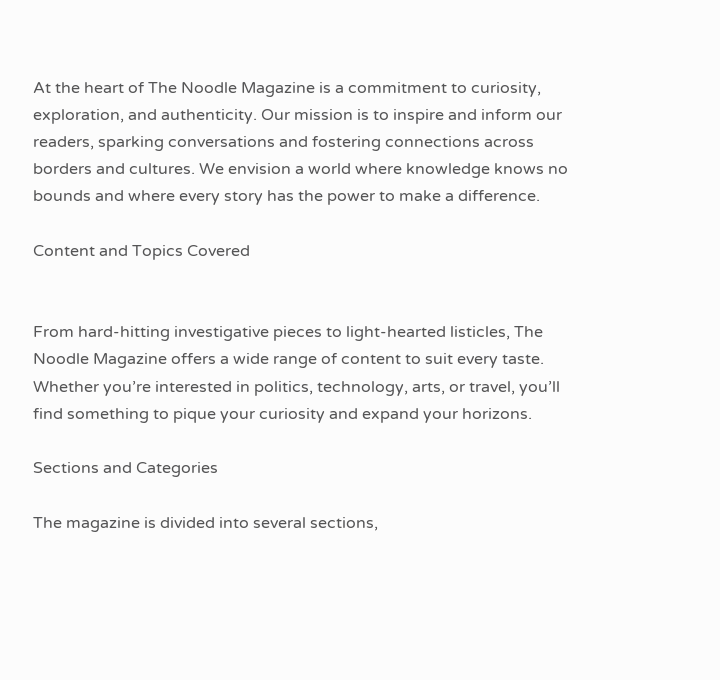At the heart of The Noodle Magazine is a commitment to curiosity, exploration, and authenticity. Our mission is to inspire and inform our readers, sparking conversations and fostering connections across borders and cultures. We envision a world where knowledge knows no bounds and where every story has the power to make a difference.

Content and Topics Covered


From hard-hitting investigative pieces to light-hearted listicles, The Noodle Magazine offers a wide range of content to suit every taste. Whether you’re interested in politics, technology, arts, or travel, you’ll find something to pique your curiosity and expand your horizons.

Sections and Categories

The magazine is divided into several sections,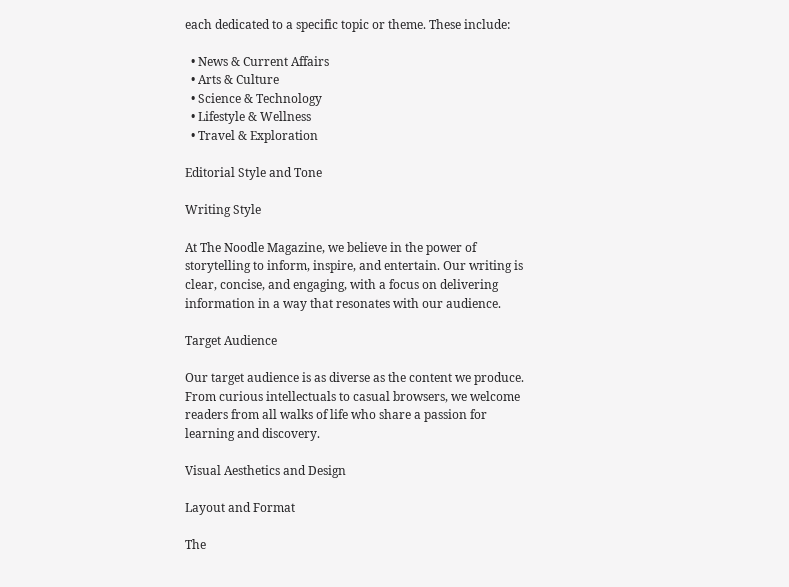each dedicated to a specific topic or theme. These include:

  • News & Current Affairs
  • Arts & Culture
  • Science & Technology
  • Lifestyle & Wellness
  • Travel & Exploration

Editorial Style and Tone

Writing Style

At The Noodle Magazine, we believe in the power of storytelling to inform, inspire, and entertain. Our writing is clear, concise, and engaging, with a focus on delivering information in a way that resonates with our audience.

Target Audience

Our target audience is as diverse as the content we produce. From curious intellectuals to casual browsers, we welcome readers from all walks of life who share a passion for learning and discovery.

Visual Aesthetics and Design

Layout and Format

The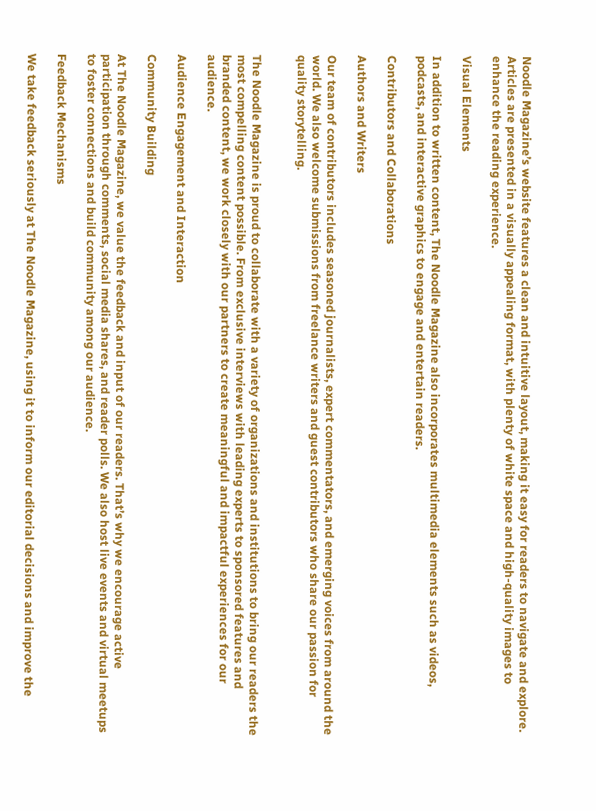Noodle Magazine’s website features a clean and intuitive layout, making it easy for readers to navigate and explore. Articles are presented in a visually appealing format, with plenty of white space and high-quality images to enhance the reading experience.

Visual Elements

In addition to written content, The Noodle Magazine also incorporates multimedia elements such as videos, podcasts, and interactive graphics to engage and entertain readers.

Contributors and Collaborations

Authors and Writers

Our team of contributors includes seasoned journalists, expert commentators, and emerging voices from around the world. We also welcome submissions from freelance writers and guest contributors who share our passion for quality storytelling.


The Noodle Magazine is proud to collaborate with a variety of organizations and institutions to bring our readers the most compelling content possible. From exclusive interviews with leading experts to sponsored features and branded content, we work closely with our partners to create meaningful and impactful experiences for our audience.

Audience Engagement and Interaction

Community Building

At The Noodle Magazine, we value the feedback and input of our readers. That’s why we encourage active participation through comments, social media shares, and reader polls. We also host live events and virtual meetups to foster connections and build community among our audience.

Feedback Mechanisms

We take feedback seriously at The Noodle Magazine, using it to inform our editorial decisions and improve the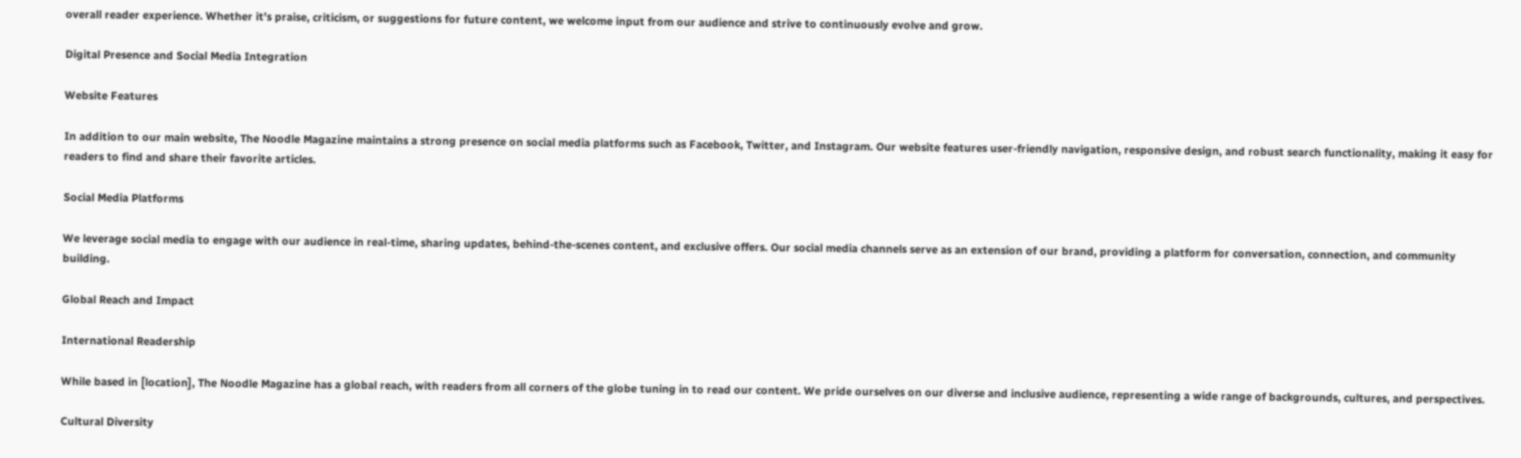overall reader experience. Whether it’s praise, criticism, or suggestions for future content, we welcome input from our audience and strive to continuously evolve and grow.

Digital Presence and Social Media Integration

Website Features

In addition to our main website, The Noodle Magazine maintains a strong presence on social media platforms such as Facebook, Twitter, and Instagram. Our website features user-friendly navigation, responsive design, and robust search functionality, making it easy for readers to find and share their favorite articles.

Social Media Platforms

We leverage social media to engage with our audience in real-time, sharing updates, behind-the-scenes content, and exclusive offers. Our social media channels serve as an extension of our brand, providing a platform for conversation, connection, and community building.

Global Reach and Impact

International Readership

While based in [location], The Noodle Magazine has a global reach, with readers from all corners of the globe tuning in to read our content. We pride ourselves on our diverse and inclusive audience, representing a wide range of backgrounds, cultures, and perspectives.

Cultural Diversity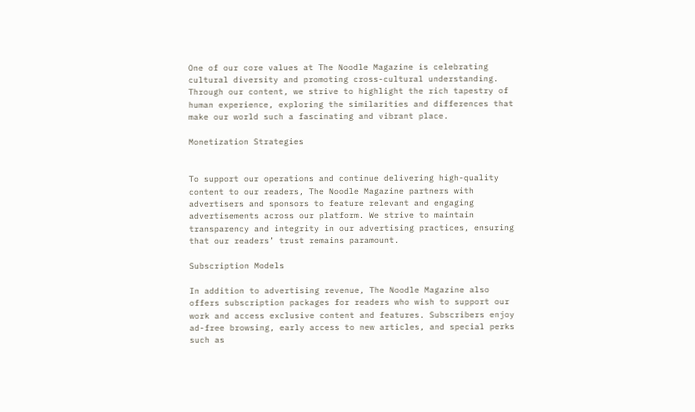One of our core values at The Noodle Magazine is celebrating cultural diversity and promoting cross-cultural understanding. Through our content, we strive to highlight the rich tapestry of human experience, exploring the similarities and differences that make our world such a fascinating and vibrant place.

Monetization Strategies


To support our operations and continue delivering high-quality content to our readers, The Noodle Magazine partners with advertisers and sponsors to feature relevant and engaging advertisements across our platform. We strive to maintain transparency and integrity in our advertising practices, ensuring that our readers’ trust remains paramount.

Subscription Models

In addition to advertising revenue, The Noodle Magazine also offers subscription packages for readers who wish to support our work and access exclusive content and features. Subscribers enjoy ad-free browsing, early access to new articles, and special perks such as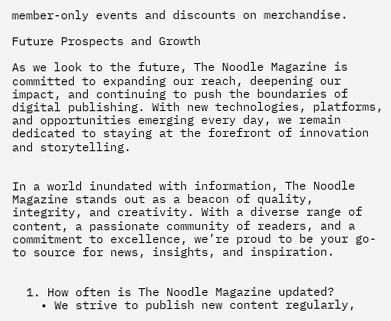member-only events and discounts on merchandise.

Future Prospects and Growth

As we look to the future, The Noodle Magazine is committed to expanding our reach, deepening our impact, and continuing to push the boundaries of digital publishing. With new technologies, platforms, and opportunities emerging every day, we remain dedicated to staying at the forefront of innovation and storytelling.


In a world inundated with information, The Noodle Magazine stands out as a beacon of quality, integrity, and creativity. With a diverse range of content, a passionate community of readers, and a commitment to excellence, we’re proud to be your go-to source for news, insights, and inspiration.


  1. How often is The Noodle Magazine updated?
    • We strive to publish new content regularly,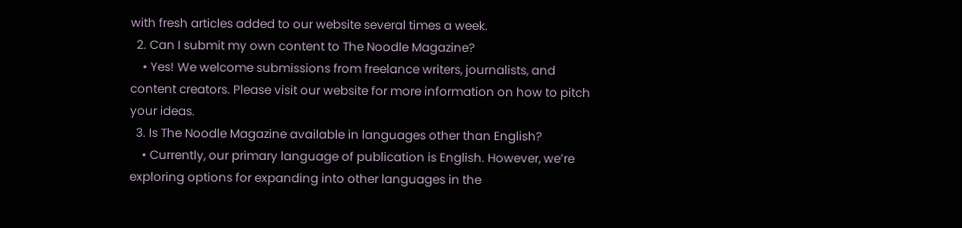with fresh articles added to our website several times a week.
  2. Can I submit my own content to The Noodle Magazine?
    • Yes! We welcome submissions from freelance writers, journalists, and content creators. Please visit our website for more information on how to pitch your ideas.
  3. Is The Noodle Magazine available in languages other than English?
    • Currently, our primary language of publication is English. However, we’re exploring options for expanding into other languages in the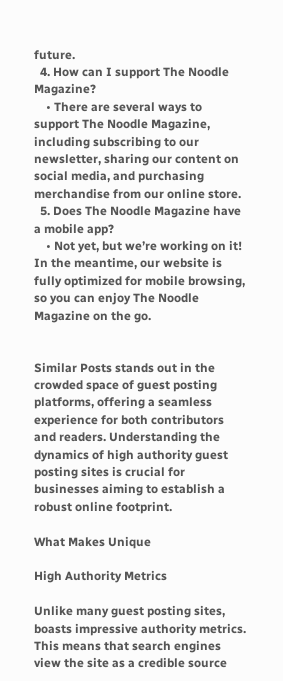future.
  4. How can I support The Noodle Magazine?
    • There are several ways to support The Noodle Magazine, including subscribing to our newsletter, sharing our content on social media, and purchasing merchandise from our online store.
  5. Does The Noodle Magazine have a mobile app?
    • Not yet, but we’re working on it! In the meantime, our website is fully optimized for mobile browsing, so you can enjoy The Noodle Magazine on the go.


Similar Posts stands out in the crowded space of guest posting platforms, offering a seamless experience for both contributors and readers. Understanding the dynamics of high authority guest posting sites is crucial for businesses aiming to establish a robust online footprint.

What Makes Unique

High Authority Metrics

Unlike many guest posting sites, boasts impressive authority metrics. This means that search engines view the site as a credible source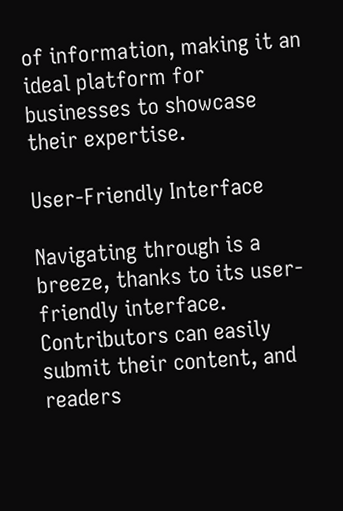of information, making it an ideal platform for businesses to showcase their expertise.

User-Friendly Interface

Navigating through is a breeze, thanks to its user-friendly interface. Contributors can easily submit their content, and readers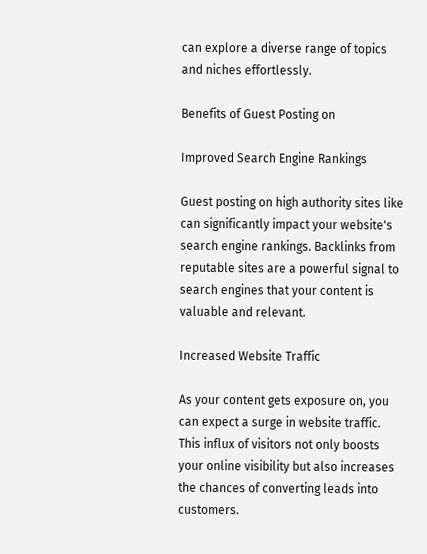can explore a diverse range of topics and niches effortlessly.

Benefits of Guest Posting on

Improved Search Engine Rankings

Guest posting on high authority sites like can significantly impact your website's search engine rankings. Backlinks from reputable sites are a powerful signal to search engines that your content is valuable and relevant.

Increased Website Traffic

As your content gets exposure on, you can expect a surge in website traffic. This influx of visitors not only boosts your online visibility but also increases the chances of converting leads into customers.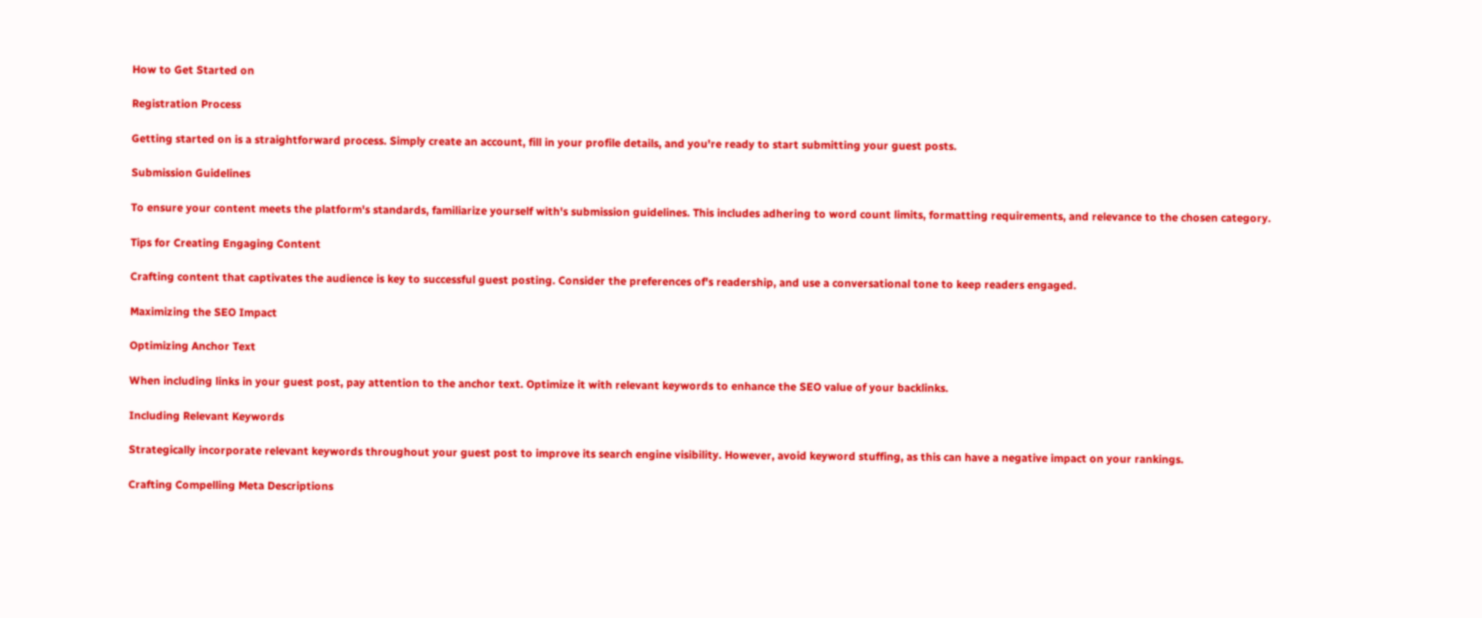How to Get Started on

Registration Process

Getting started on is a straightforward process. Simply create an account, fill in your profile details, and you're ready to start submitting your guest posts.

Submission Guidelines

To ensure your content meets the platform's standards, familiarize yourself with's submission guidelines. This includes adhering to word count limits, formatting requirements, and relevance to the chosen category.

Tips for Creating Engaging Content

Crafting content that captivates the audience is key to successful guest posting. Consider the preferences of's readership, and use a conversational tone to keep readers engaged.

Maximizing the SEO Impact

Optimizing Anchor Text

When including links in your guest post, pay attention to the anchor text. Optimize it with relevant keywords to enhance the SEO value of your backlinks.

Including Relevant Keywords

Strategically incorporate relevant keywords throughout your guest post to improve its search engine visibility. However, avoid keyword stuffing, as this can have a negative impact on your rankings.

Crafting Compelling Meta Descriptions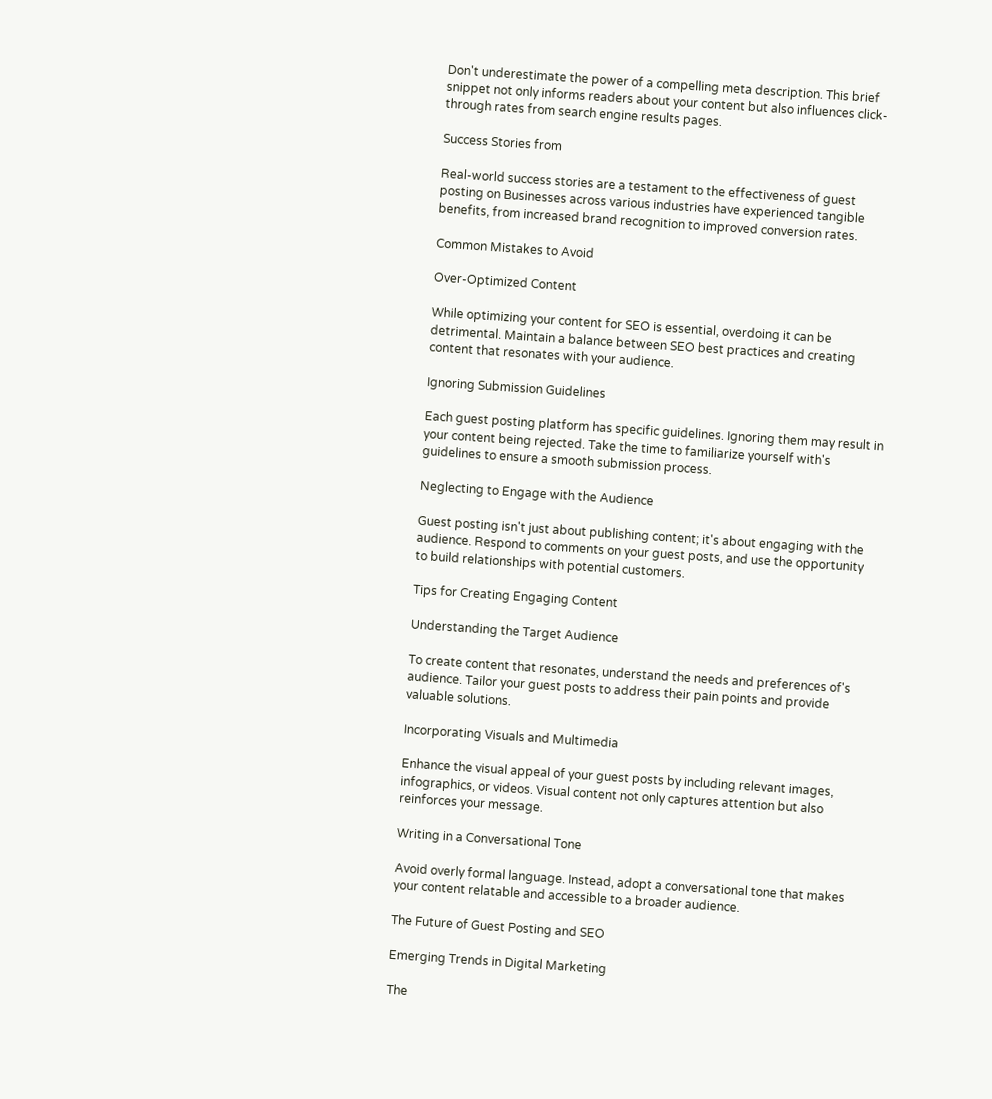Don't underestimate the power of a compelling meta description. This brief snippet not only informs readers about your content but also influences click-through rates from search engine results pages.

Success Stories from

Real-world success stories are a testament to the effectiveness of guest posting on Businesses across various industries have experienced tangible benefits, from increased brand recognition to improved conversion rates.

Common Mistakes to Avoid

Over-Optimized Content

While optimizing your content for SEO is essential, overdoing it can be detrimental. Maintain a balance between SEO best practices and creating content that resonates with your audience.

Ignoring Submission Guidelines

Each guest posting platform has specific guidelines. Ignoring them may result in your content being rejected. Take the time to familiarize yourself with's guidelines to ensure a smooth submission process.

Neglecting to Engage with the Audience

Guest posting isn't just about publishing content; it's about engaging with the audience. Respond to comments on your guest posts, and use the opportunity to build relationships with potential customers.

Tips for Creating Engaging Content

Understanding the Target Audience

To create content that resonates, understand the needs and preferences of's audience. Tailor your guest posts to address their pain points and provide valuable solutions.

Incorporating Visuals and Multimedia

Enhance the visual appeal of your guest posts by including relevant images, infographics, or videos. Visual content not only captures attention but also reinforces your message.

Writing in a Conversational Tone

Avoid overly formal language. Instead, adopt a conversational tone that makes your content relatable and accessible to a broader audience.

The Future of Guest Posting and SEO

Emerging Trends in Digital Marketing

The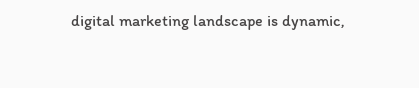digital marketing landscape is dynamic,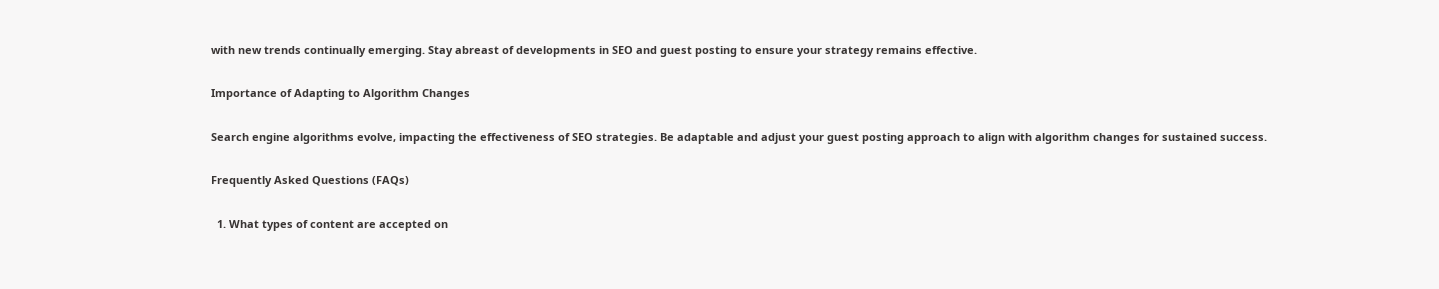with new trends continually emerging. Stay abreast of developments in SEO and guest posting to ensure your strategy remains effective.

Importance of Adapting to Algorithm Changes

Search engine algorithms evolve, impacting the effectiveness of SEO strategies. Be adaptable and adjust your guest posting approach to align with algorithm changes for sustained success.

Frequently Asked Questions (FAQs)

  1. What types of content are accepted on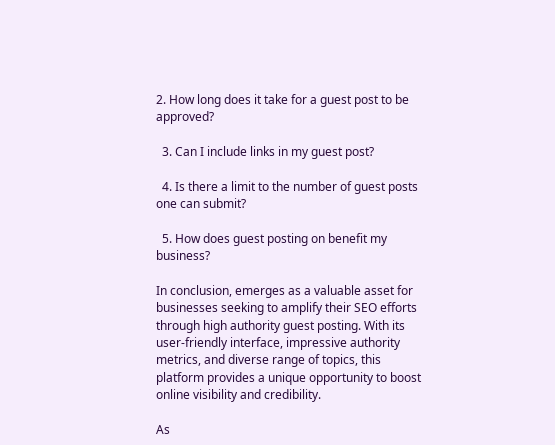2. How long does it take for a guest post to be approved?

  3. Can I include links in my guest post?

  4. Is there a limit to the number of guest posts one can submit?

  5. How does guest posting on benefit my business?

In conclusion, emerges as a valuable asset for businesses seeking to amplify their SEO efforts through high authority guest posting. With its user-friendly interface, impressive authority metrics, and diverse range of topics, this platform provides a unique opportunity to boost online visibility and credibility.

As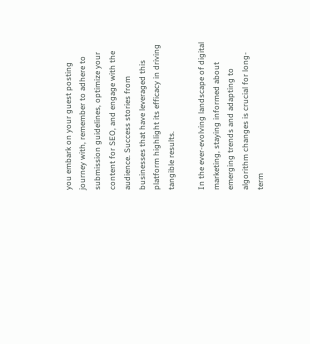you embark on your guest posting journey with, remember to adhere to submission guidelines, optimize your content for SEO, and engage with the audience. Success stories from businesses that have leveraged this platform highlight its efficacy in driving tangible results.

In the ever-evolving landscape of digital marketing, staying informed about emerging trends and adapting to algorithm changes is crucial for long-term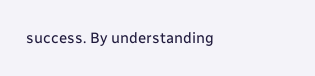success. By understanding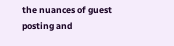the nuances of guest posting and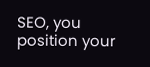SEO, you position your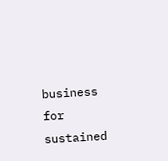business for sustained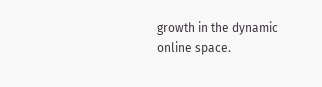growth in the dynamic online space.